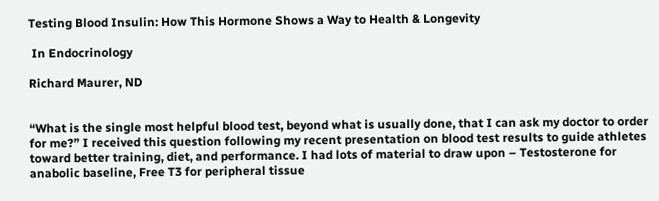Testing Blood Insulin: How This Hormone Shows a Way to Health & Longevity

 In Endocrinology

Richard Maurer, ND


“What is the single most helpful blood test, beyond what is usually done, that I can ask my doctor to order for me?” I received this question following my recent presentation on blood test results to guide athletes toward better training, diet, and performance. I had lots of material to draw upon – Testosterone for anabolic baseline, Free T3 for peripheral tissue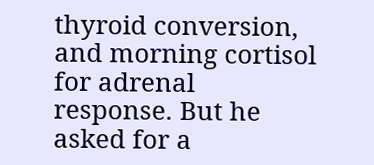thyroid conversion, and morning cortisol for adrenal response. But he asked for a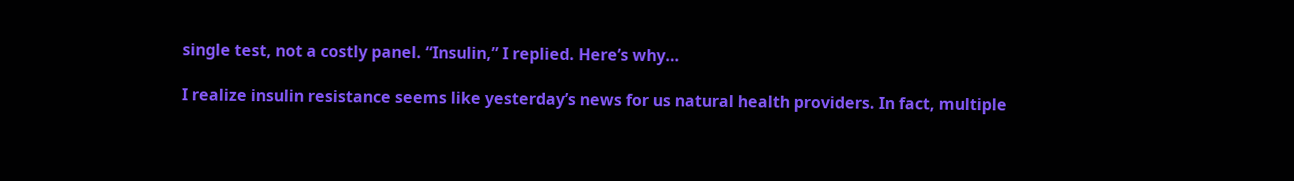single test, not a costly panel. “Insulin,” I replied. Here’s why…

I realize insulin resistance seems like yesterday’s news for us natural health providers. In fact, multiple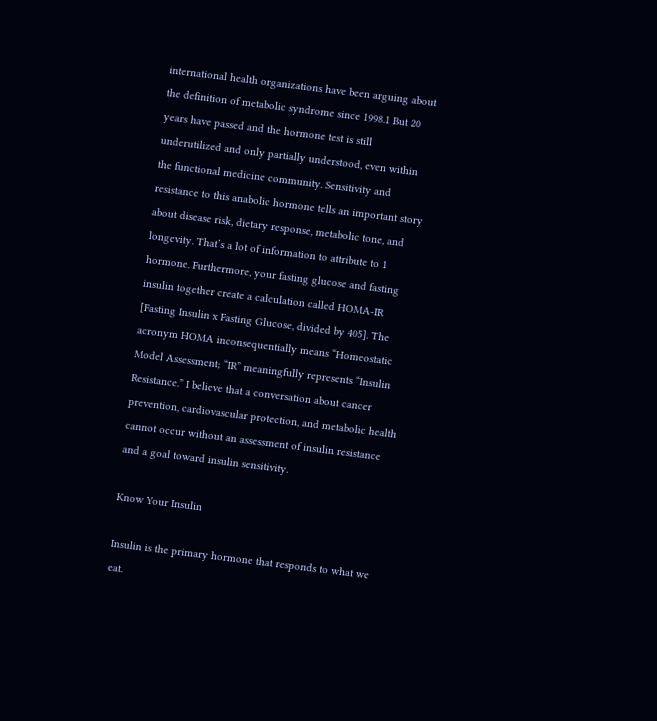international health organizations have been arguing about the definition of metabolic syndrome since 1998.1 But 20 years have passed and the hormone test is still underutilized and only partially understood, even within the functional medicine community. Sensitivity and resistance to this anabolic hormone tells an important story about disease risk, dietary response, metabolic tone, and longevity. That’s a lot of information to attribute to 1 hormone. Furthermore, your fasting glucose and fasting insulin together create a calculation called HOMA-IR [Fasting Insulin x Fasting Glucose, divided by 405]. The acronym HOMA inconsequentially means “Homeostatic Model Assessment; “IR” meaningfully represents “Insulin Resistance.” I believe that a conversation about cancer prevention, cardiovascular protection, and metabolic health cannot occur without an assessment of insulin resistance and a goal toward insulin sensitivity.

Know Your Insulin

Insulin is the primary hormone that responds to what we eat.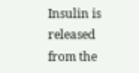Insulin is released from the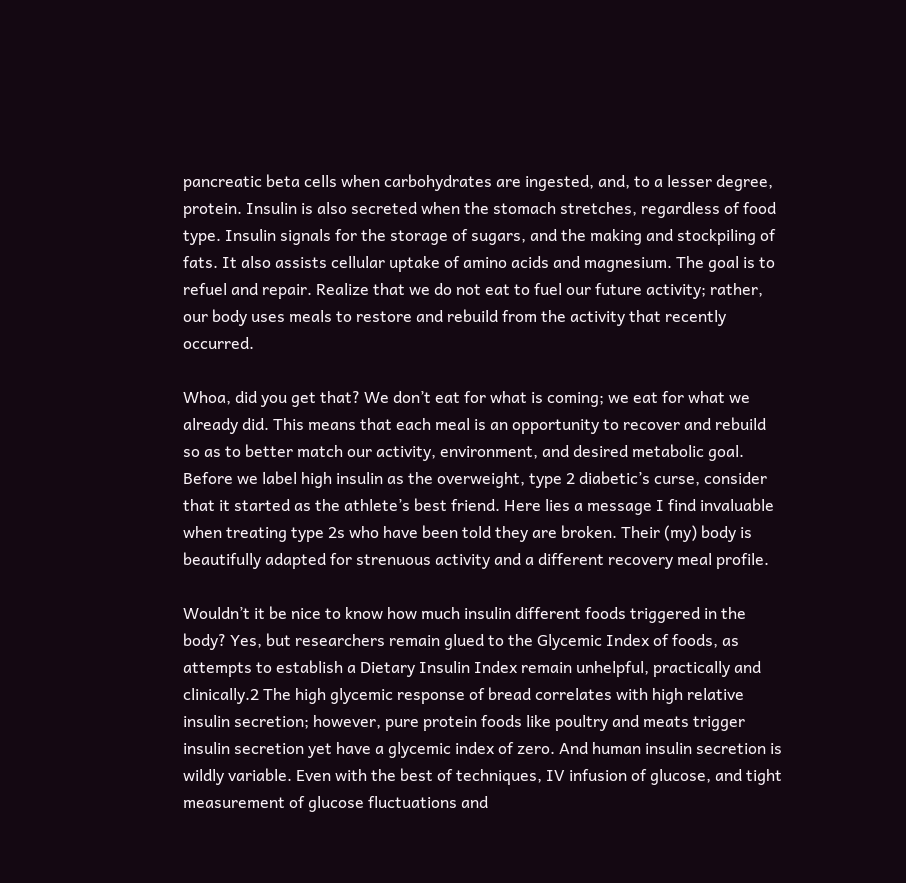pancreatic beta cells when carbohydrates are ingested, and, to a lesser degree, protein. Insulin is also secreted when the stomach stretches, regardless of food type. Insulin signals for the storage of sugars, and the making and stockpiling of fats. It also assists cellular uptake of amino acids and magnesium. The goal is to refuel and repair. Realize that we do not eat to fuel our future activity; rather, our body uses meals to restore and rebuild from the activity that recently occurred.

Whoa, did you get that? We don’t eat for what is coming; we eat for what we already did. This means that each meal is an opportunity to recover and rebuild so as to better match our activity, environment, and desired metabolic goal. Before we label high insulin as the overweight, type 2 diabetic’s curse, consider that it started as the athlete’s best friend. Here lies a message I find invaluable when treating type 2s who have been told they are broken. Their (my) body is beautifully adapted for strenuous activity and a different recovery meal profile.

Wouldn’t it be nice to know how much insulin different foods triggered in the body? Yes, but researchers remain glued to the Glycemic Index of foods, as attempts to establish a Dietary Insulin Index remain unhelpful, practically and clinically.2 The high glycemic response of bread correlates with high relative insulin secretion; however, pure protein foods like poultry and meats trigger insulin secretion yet have a glycemic index of zero. And human insulin secretion is wildly variable. Even with the best of techniques, IV infusion of glucose, and tight measurement of glucose fluctuations and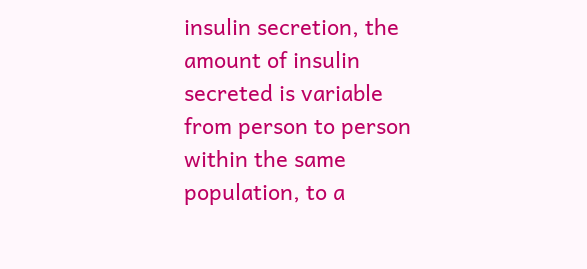insulin secretion, the amount of insulin secreted is variable from person to person within the same population, to a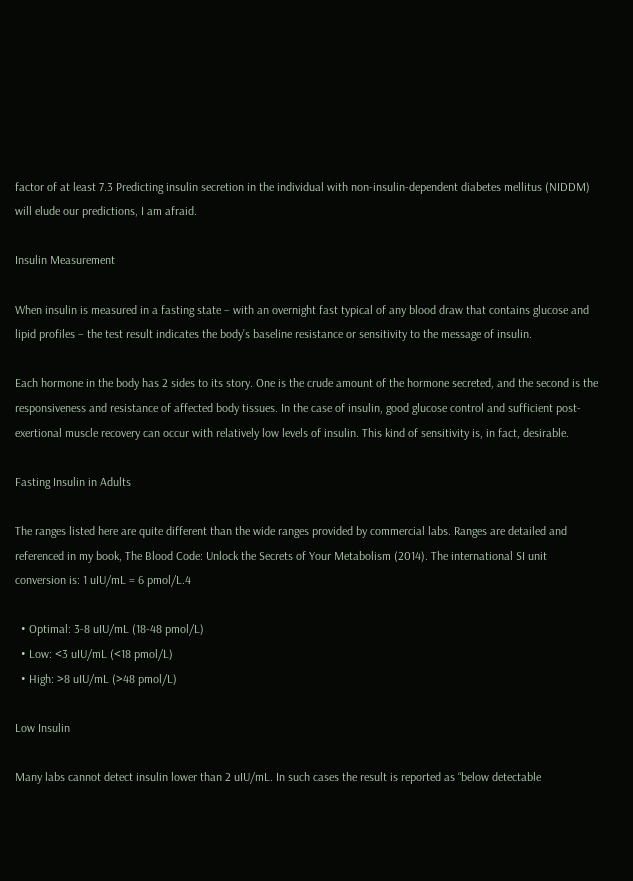factor of at least 7.3 Predicting insulin secretion in the individual with non-insulin-dependent diabetes mellitus (NIDDM) will elude our predictions, I am afraid.

Insulin Measurement

When insulin is measured in a fasting state – with an overnight fast typical of any blood draw that contains glucose and lipid profiles – the test result indicates the body’s baseline resistance or sensitivity to the message of insulin.

Each hormone in the body has 2 sides to its story. One is the crude amount of the hormone secreted, and the second is the responsiveness and resistance of affected body tissues. In the case of insulin, good glucose control and sufficient post-exertional muscle recovery can occur with relatively low levels of insulin. This kind of sensitivity is, in fact, desirable.

Fasting Insulin in Adults

The ranges listed here are quite different than the wide ranges provided by commercial labs. Ranges are detailed and referenced in my book, The Blood Code: Unlock the Secrets of Your Metabolism (2014). The international SI unit conversion is: 1 uIU/mL = 6 pmol/L.4

  • Optimal: 3-8 uIU/mL (18-48 pmol/L)
  • Low: <3 uIU/mL (<18 pmol/L)
  • High: >8 uIU/mL (>48 pmol/L)

Low Insulin

Many labs cannot detect insulin lower than 2 uIU/mL. In such cases the result is reported as “below detectable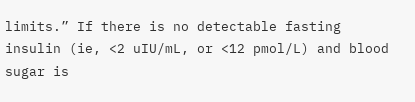limits.” If there is no detectable fasting insulin (ie, <2 uIU/mL, or <12 pmol/L) and blood sugar is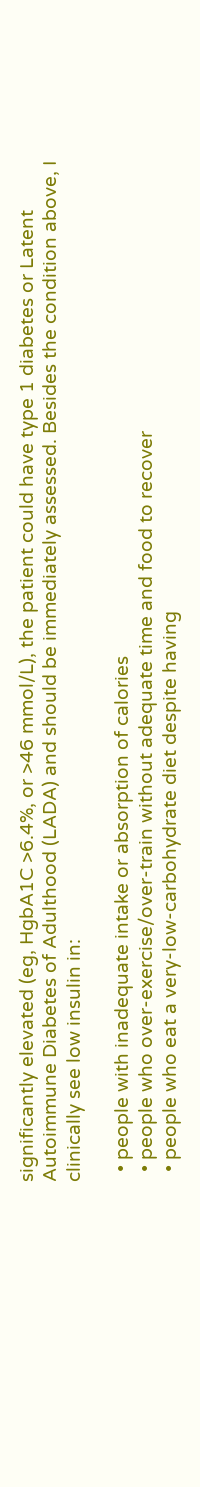significantly elevated (eg, HgbA1C >6.4%, or >46 mmol/L), the patient could have type 1 diabetes or Latent Autoimmune Diabetes of Adulthood (LADA) and should be immediately assessed. Besides the condition above, I clinically see low insulin in:

  • people with inadequate intake or absorption of calories
  • people who over-exercise/over-train without adequate time and food to recover
  • people who eat a very-low-carbohydrate diet despite having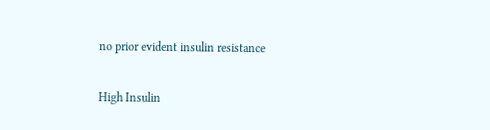no prior evident insulin resistance

High Insulin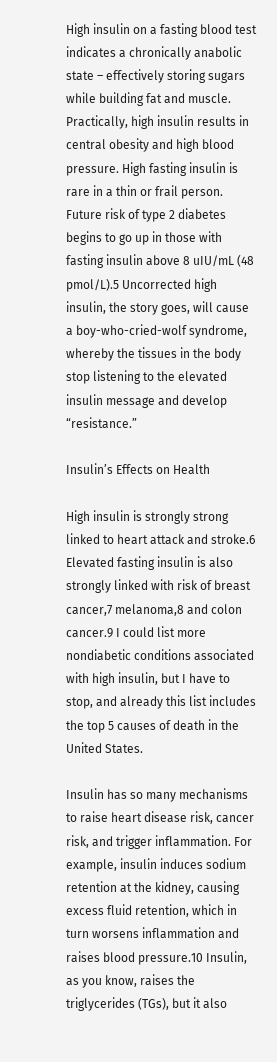High insulin on a fasting blood test indicates a chronically anabolic state – effectively storing sugars while building fat and muscle. Practically, high insulin results in central obesity and high blood pressure. High fasting insulin is rare in a thin or frail person. Future risk of type 2 diabetes begins to go up in those with fasting insulin above 8 uIU/mL (48 pmol/L).5 Uncorrected high insulin, the story goes, will cause a boy-who-cried-wolf syndrome, whereby the tissues in the body stop listening to the elevated insulin message and develop “resistance.”

Insulin’s Effects on Health

High insulin is strongly strong linked to heart attack and stroke.6 Elevated fasting insulin is also strongly linked with risk of breast cancer,7 melanoma,8 and colon cancer.9 I could list more nondiabetic conditions associated with high insulin, but I have to stop, and already this list includes the top 5 causes of death in the United States.

Insulin has so many mechanisms to raise heart disease risk, cancer risk, and trigger inflammation. For example, insulin induces sodium retention at the kidney, causing excess fluid retention, which in turn worsens inflammation and raises blood pressure.10 Insulin, as you know, raises the triglycerides (TGs), but it also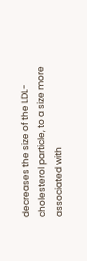decreases the size of the LDL-cholesterol particle, to a size more associated with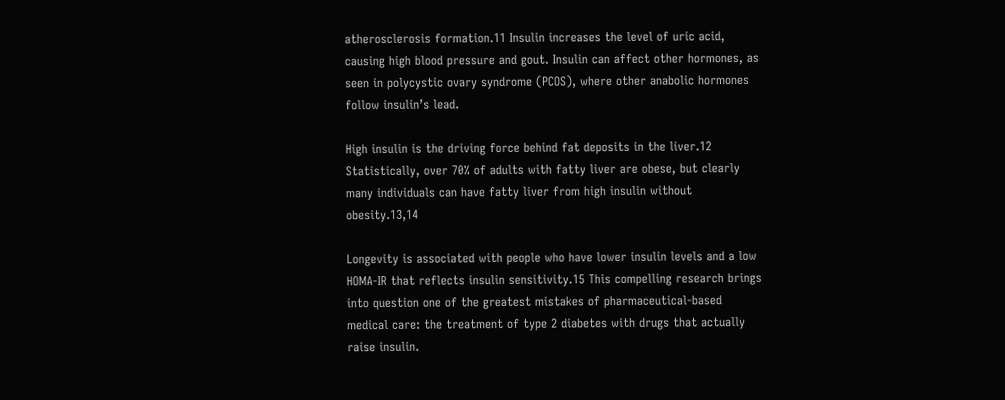atherosclerosis formation.11 Insulin increases the level of uric acid, causing high blood pressure and gout. Insulin can affect other hormones, as seen in polycystic ovary syndrome (PCOS), where other anabolic hormones follow insulin’s lead.

High insulin is the driving force behind fat deposits in the liver.12 Statistically, over 70% of adults with fatty liver are obese, but clearly many individuals can have fatty liver from high insulin without obesity.13,14

Longevity is associated with people who have lower insulin levels and a low HOMA-IR that reflects insulin sensitivity.15 This compelling research brings into question one of the greatest mistakes of pharmaceutical-based medical care: the treatment of type 2 diabetes with drugs that actually raise insulin.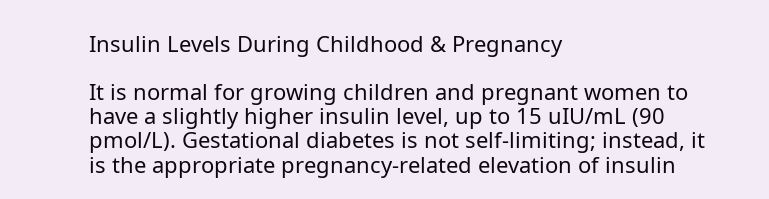Insulin Levels During Childhood & Pregnancy

It is normal for growing children and pregnant women to have a slightly higher insulin level, up to 15 uIU/mL (90 pmol/L). Gestational diabetes is not self-limiting; instead, it is the appropriate pregnancy-related elevation of insulin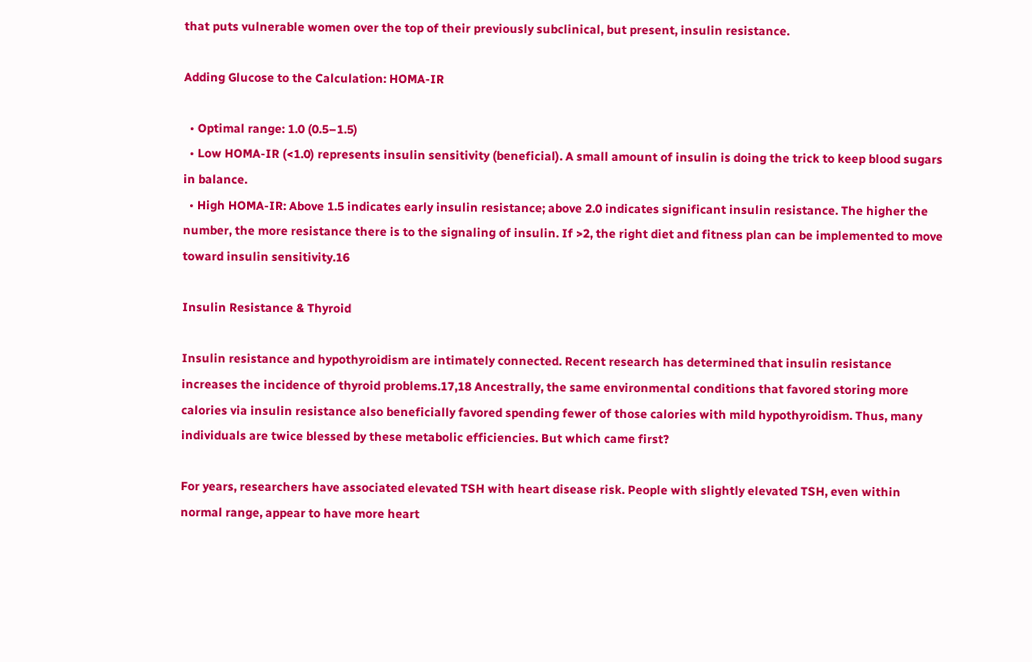that puts vulnerable women over the top of their previously subclinical, but present, insulin resistance.

Adding Glucose to the Calculation: HOMA-IR

  • Optimal range: 1.0 (0.5–1.5)
  • Low HOMA-IR (<1.0) represents insulin sensitivity (beneficial). A small amount of insulin is doing the trick to keep blood sugars in balance.
  • High HOMA-IR: Above 1.5 indicates early insulin resistance; above 2.0 indicates significant insulin resistance. The higher the number, the more resistance there is to the signaling of insulin. If >2, the right diet and fitness plan can be implemented to move toward insulin sensitivity.16

Insulin Resistance & Thyroid

Insulin resistance and hypothyroidism are intimately connected. Recent research has determined that insulin resistance increases the incidence of thyroid problems.17,18 Ancestrally, the same environmental conditions that favored storing more calories via insulin resistance also beneficially favored spending fewer of those calories with mild hypothyroidism. Thus, many individuals are twice blessed by these metabolic efficiencies. But which came first?

For years, researchers have associated elevated TSH with heart disease risk. People with slightly elevated TSH, even within normal range, appear to have more heart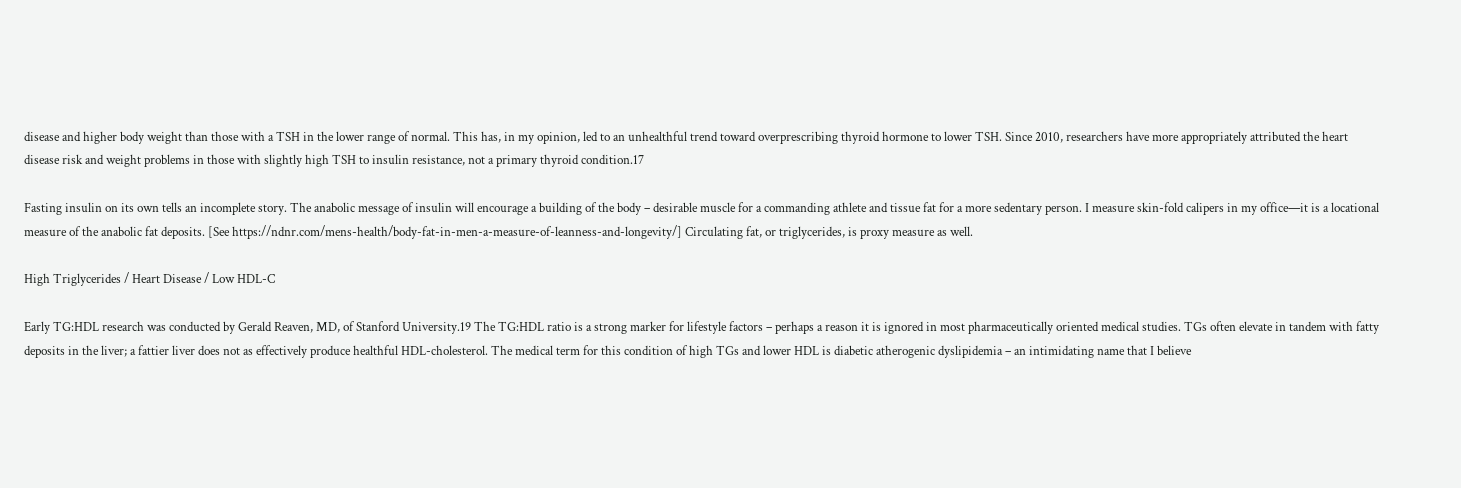disease and higher body weight than those with a TSH in the lower range of normal. This has, in my opinion, led to an unhealthful trend toward overprescribing thyroid hormone to lower TSH. Since 2010, researchers have more appropriately attributed the heart disease risk and weight problems in those with slightly high TSH to insulin resistance, not a primary thyroid condition.17

Fasting insulin on its own tells an incomplete story. The anabolic message of insulin will encourage a building of the body – desirable muscle for a commanding athlete and tissue fat for a more sedentary person. I measure skin-fold calipers in my office—it is a locational measure of the anabolic fat deposits. [See https://ndnr.com/mens-health/body-fat-in-men-a-measure-of-leanness-and-longevity/] Circulating fat, or triglycerides, is proxy measure as well.

High Triglycerides / Heart Disease / Low HDL-C

Early TG:HDL research was conducted by Gerald Reaven, MD, of Stanford University.19 The TG:HDL ratio is a strong marker for lifestyle factors – perhaps a reason it is ignored in most pharmaceutically oriented medical studies. TGs often elevate in tandem with fatty deposits in the liver; a fattier liver does not as effectively produce healthful HDL-cholesterol. The medical term for this condition of high TGs and lower HDL is diabetic atherogenic dyslipidemia – an intimidating name that I believe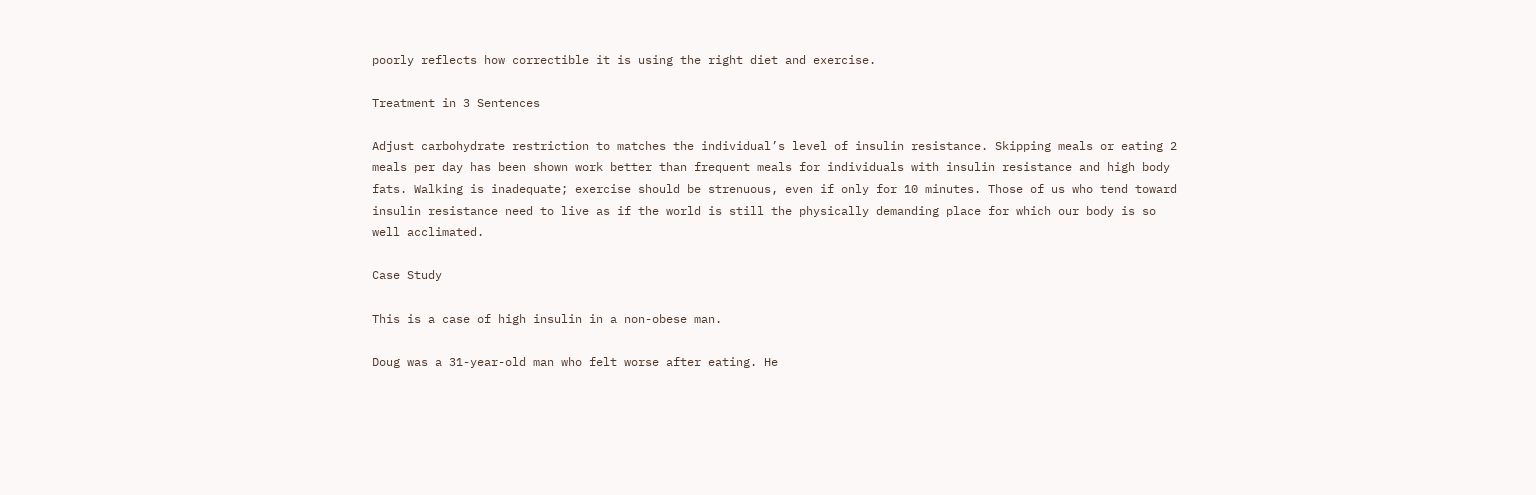poorly reflects how correctible it is using the right diet and exercise.

Treatment in 3 Sentences

Adjust carbohydrate restriction to matches the individual’s level of insulin resistance. Skipping meals or eating 2 meals per day has been shown work better than frequent meals for individuals with insulin resistance and high body fats. Walking is inadequate; exercise should be strenuous, even if only for 10 minutes. Those of us who tend toward insulin resistance need to live as if the world is still the physically demanding place for which our body is so well acclimated.

Case Study

This is a case of high insulin in a non-obese man.

Doug was a 31-year-old man who felt worse after eating. He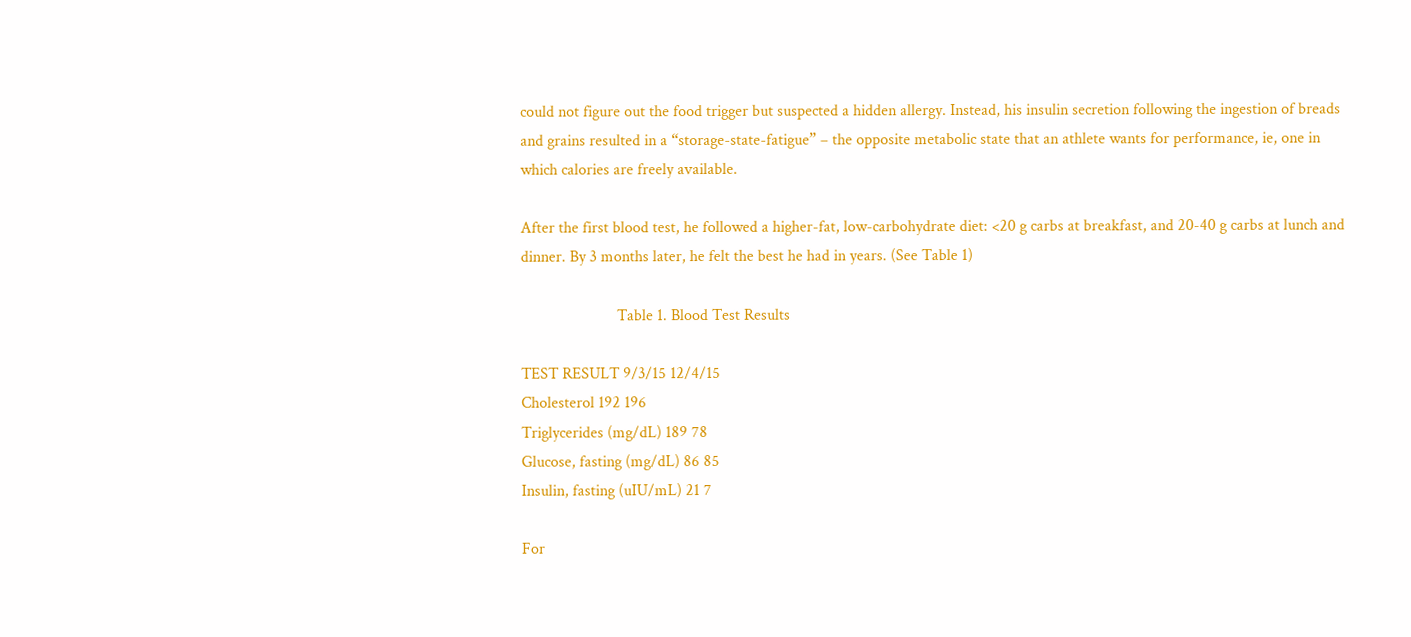could not figure out the food trigger but suspected a hidden allergy. Instead, his insulin secretion following the ingestion of breads and grains resulted in a “storage-state-fatigue” – the opposite metabolic state that an athlete wants for performance, ie, one in which calories are freely available.

After the first blood test, he followed a higher-fat, low-carbohydrate diet: <20 g carbs at breakfast, and 20-40 g carbs at lunch and dinner. By 3 months later, he felt the best he had in years. (See Table 1)

                        Table 1. Blood Test Results

TEST RESULT 9/3/15 12/4/15
Cholesterol 192 196
Triglycerides (mg/dL) 189 78
Glucose, fasting (mg/dL) 86 85
Insulin, fasting (uIU/mL) 21 7

For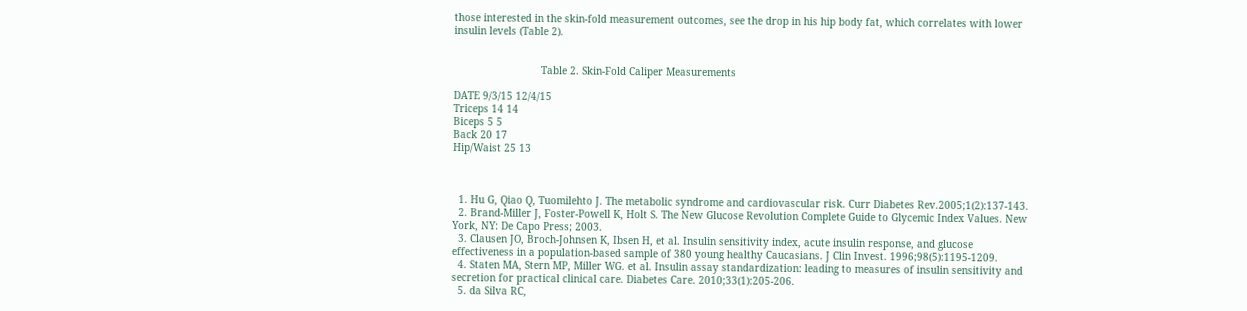those interested in the skin-fold measurement outcomes, see the drop in his hip body fat, which correlates with lower insulin levels (Table 2).


                             Table 2. Skin-Fold Caliper Measurements

DATE 9/3/15 12/4/15
Triceps 14 14
Biceps 5 5
Back 20 17
Hip/Waist 25 13



  1. Hu G, Qiao Q, Tuomilehto J. The metabolic syndrome and cardiovascular risk. Curr Diabetes Rev.2005;1(2):137-143.
  2. Brand-Miller J, Foster-Powell K, Holt S. The New Glucose Revolution Complete Guide to Glycemic Index Values. New York, NY: De Capo Press; 2003.
  3. Clausen JO, Broch-Johnsen K, Ibsen H, et al. Insulin sensitivity index, acute insulin response, and glucose effectiveness in a population-based sample of 380 young healthy Caucasians. J Clin Invest. 1996;98(5):1195-1209.
  4. Staten MA, Stern MP, Miller WG. et al. Insulin assay standardization: leading to measures of insulin sensitivity and secretion for practical clinical care. Diabetes Care. 2010;33(1):205-206.
  5. da Silva RC,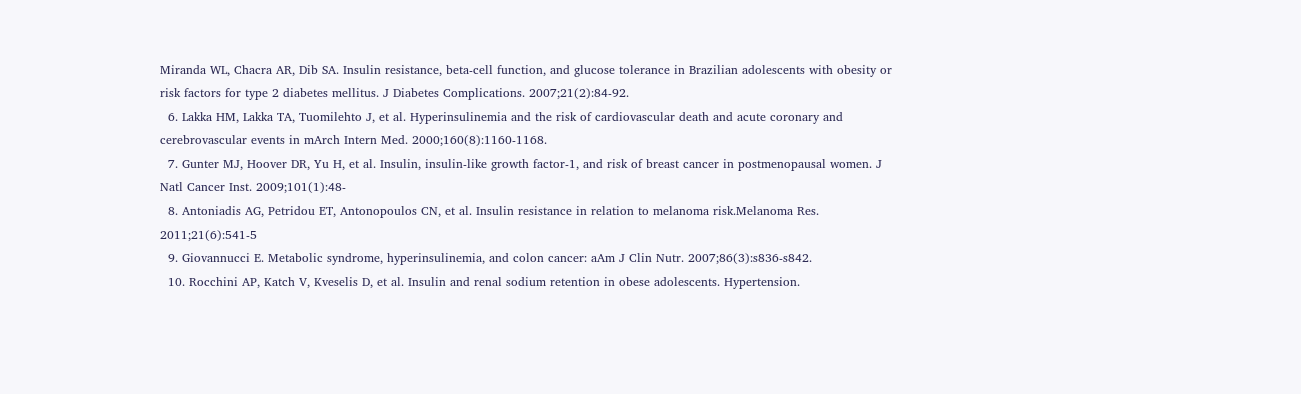Miranda WL, Chacra AR, Dib SA. Insulin resistance, beta-cell function, and glucose tolerance in Brazilian adolescents with obesity or risk factors for type 2 diabetes mellitus. J Diabetes Complications. 2007;21(2):84-92.
  6. Lakka HM, Lakka TA, Tuomilehto J, et al. Hyperinsulinemia and the risk of cardiovascular death and acute coronary and cerebrovascular events in mArch Intern Med. 2000;160(8):1160-1168.
  7. Gunter MJ, Hoover DR, Yu H, et al. Insulin, insulin-like growth factor-1, and risk of breast cancer in postmenopausal women. J Natl Cancer Inst. 2009;101(1):48-
  8. Antoniadis AG, Petridou ET, Antonopoulos CN, et al. Insulin resistance in relation to melanoma risk.Melanoma Res. 2011;21(6):541-5
  9. Giovannucci E. Metabolic syndrome, hyperinsulinemia, and colon cancer: aAm J Clin Nutr. 2007;86(3):s836-s842.
  10. Rocchini AP, Katch V, Kveselis D, et al. Insulin and renal sodium retention in obese adolescents. Hypertension.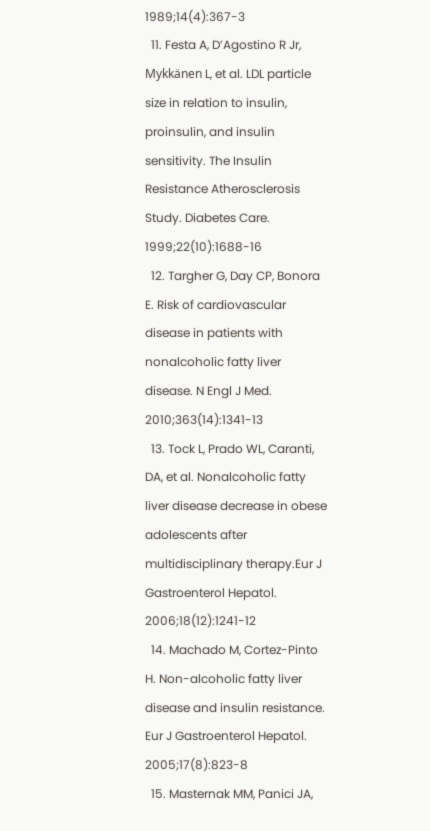1989;14(4):367-3
  11. Festa A, D’Agostino R Jr, Mykkänen L, et al. LDL particle size in relation to insulin, proinsulin, and insulin sensitivity. The Insulin Resistance Atherosclerosis Study. Diabetes Care. 1999;22(10):1688-16
  12. Targher G, Day CP, Bonora E. Risk of cardiovascular disease in patients with nonalcoholic fatty liver disease. N Engl J Med. 2010;363(14):1341-13
  13. Tock L, Prado WL, Caranti, DA, et al. Nonalcoholic fatty liver disease decrease in obese adolescents after multidisciplinary therapy.Eur J Gastroenterol Hepatol. 2006;18(12):1241-12
  14. Machado M, Cortez-Pinto H. Non-alcoholic fatty liver disease and insulin resistance. Eur J Gastroenterol Hepatol. 2005;17(8):823-8
  15. Masternak MM, Panici JA,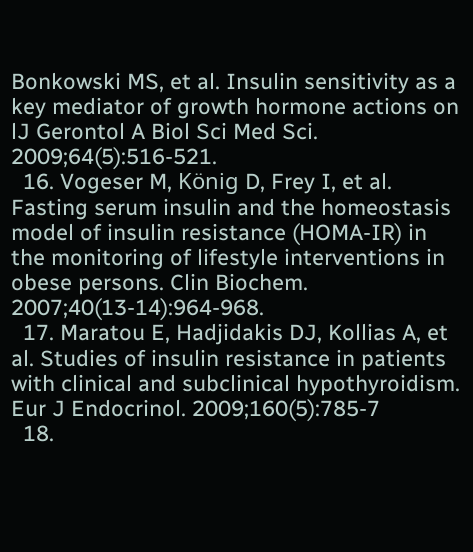Bonkowski MS, et al. Insulin sensitivity as a key mediator of growth hormone actions on lJ Gerontol A Biol Sci Med Sci. 2009;64(5):516-521.
  16. Vogeser M, König D, Frey I, et al. Fasting serum insulin and the homeostasis model of insulin resistance (HOMA-IR) in the monitoring of lifestyle interventions in obese persons. Clin Biochem. 2007;40(13-14):964-968.
  17. Maratou E, Hadjidakis DJ, Kollias A, et al. Studies of insulin resistance in patients with clinical and subclinical hypothyroidism. Eur J Endocrinol. 2009;160(5):785-7
  18.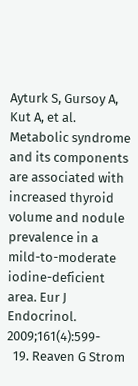Ayturk S, Gursoy A, Kut A, et al. Metabolic syndrome and its components are associated with increased thyroid volume and nodule prevalence in a mild-to-moderate iodine-deficient area. Eur J Endocrinol. 2009;161(4):599-
  19. Reaven G Strom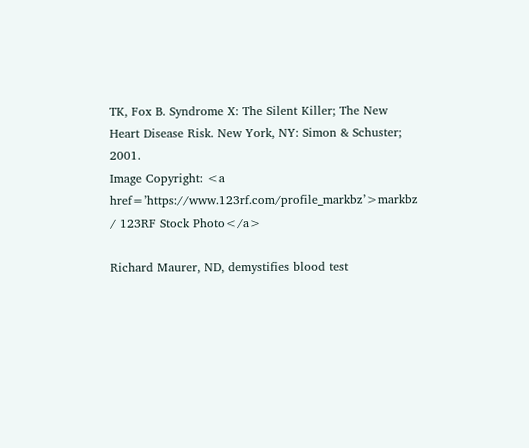TK, Fox B. Syndrome X: The Silent Killer; The New Heart Disease Risk. New York, NY: Simon & Schuster; 2001.
Image Copyright: <a href=’https://www.123rf.com/profile_markbz’>markbz / 123RF Stock Photo</a>

Richard Maurer, ND, demystifies blood test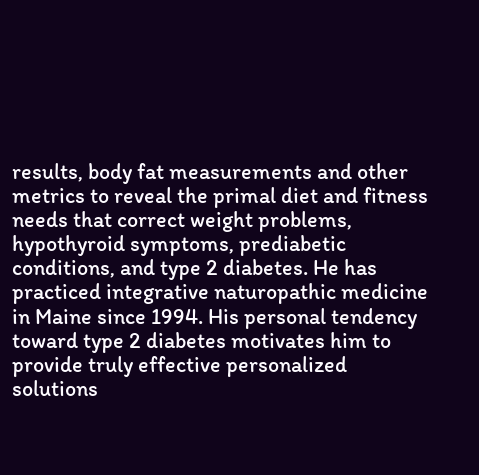results, body fat measurements and other metrics to reveal the primal diet and fitness needs that correct weight problems, hypothyroid symptoms, prediabetic conditions, and type 2 diabetes. He has practiced integrative naturopathic medicine in Maine since 1994. His personal tendency toward type 2 diabetes motivates him to provide truly effective personalized solutions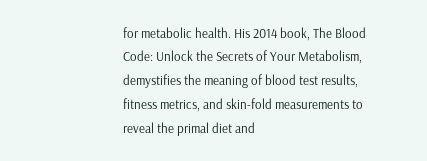for metabolic health. His 2014 book, The Blood Code: Unlock the Secrets of Your Metabolism, demystifies the meaning of blood test results, fitness metrics, and skin-fold measurements to reveal the primal diet and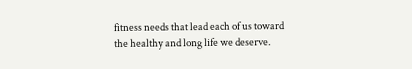fitness needs that lead each of us toward the healthy and long life we deserve.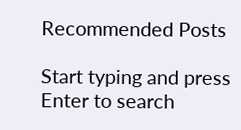Recommended Posts

Start typing and press Enter to search